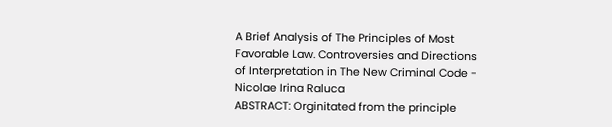A Brief Analysis of The Principles of Most Favorable Law. Controversies and Directions of Interpretation in The New Criminal Code - Nicolae Irina Raluca
ABSTRACT: Orginitated from the principle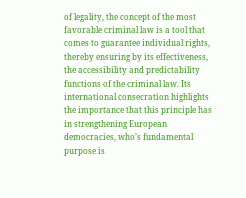of legality, the concept of the most favorable criminal law is a tool that comes to guarantee individual rights, thereby ensuring by its effectiveness, the accessibility and predictability functions of the criminal law. Its international consecration highlights the importance that this principle has in strengthening European democracies, who’s fundamental purpose is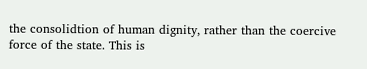the consolidtion of human dignity, rather than the coercive force of the state. This is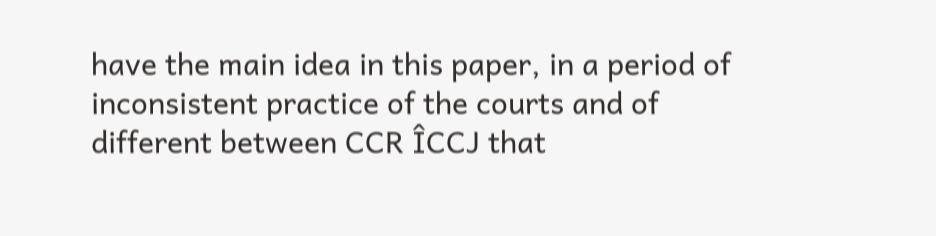have the main idea in this paper, in a period of inconsistent practice of the courts and of different between CCR ÎCCJ that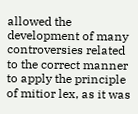allowed the development of many controversies related to the correct manner to apply the principle of mitior lex, as it was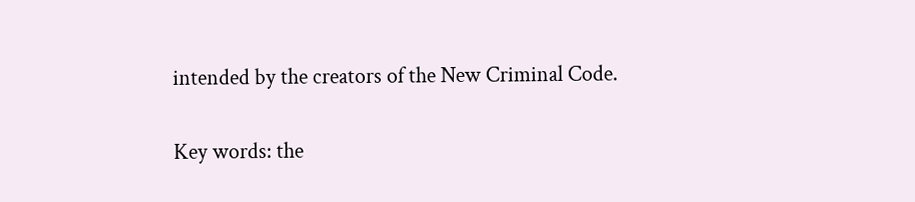intended by the creators of the New Criminal Code.

Key words: the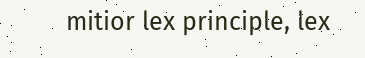mitior lex principle, lex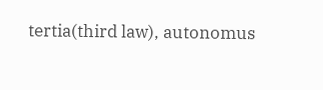tertia(third law), autonomus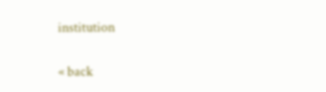institution

« back